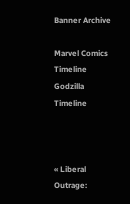Banner Archive

Marvel Comics Timeline
Godzilla Timeline



« Liberal Outrage: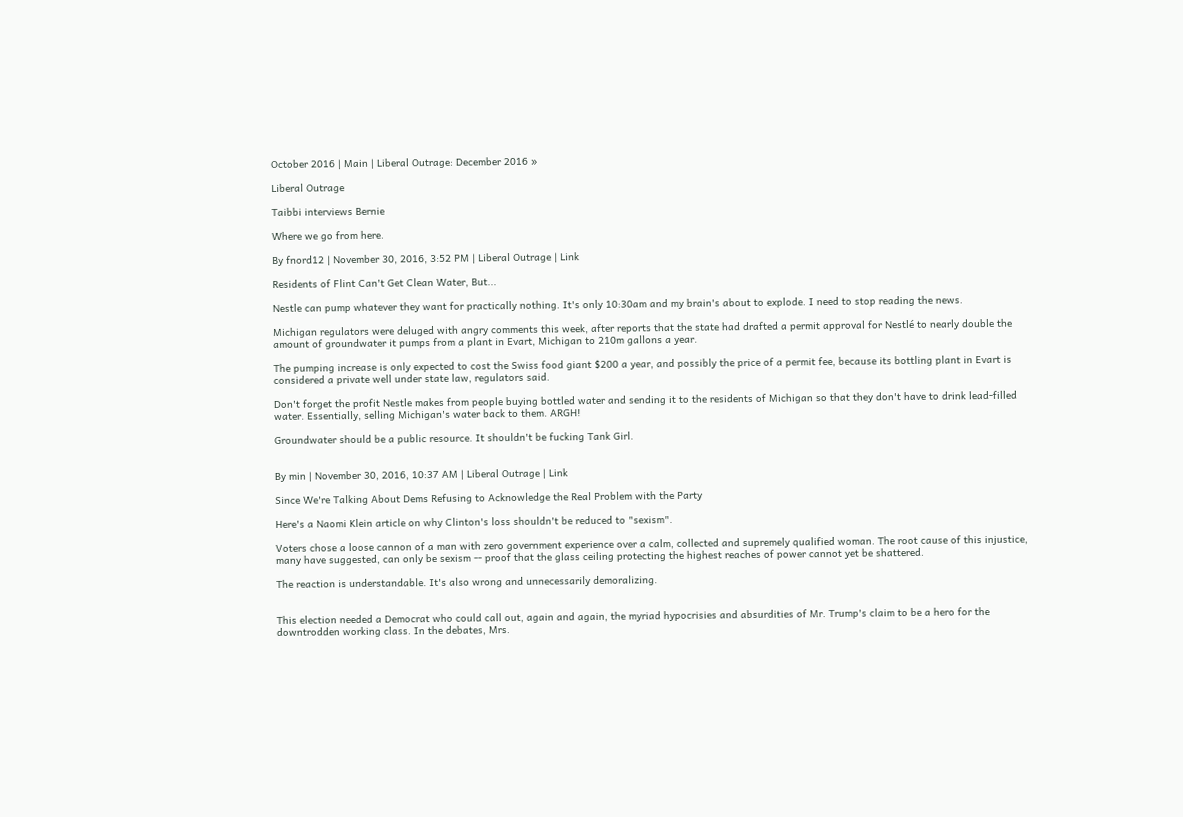October 2016 | Main | Liberal Outrage: December 2016 »

Liberal Outrage

Taibbi interviews Bernie

Where we go from here.

By fnord12 | November 30, 2016, 3:52 PM | Liberal Outrage | Link

Residents of Flint Can't Get Clean Water, But...

Nestle can pump whatever they want for practically nothing. It's only 10:30am and my brain's about to explode. I need to stop reading the news.

Michigan regulators were deluged with angry comments this week, after reports that the state had drafted a permit approval for Nestlé to nearly double the amount of groundwater it pumps from a plant in Evart, Michigan to 210m gallons a year.

The pumping increase is only expected to cost the Swiss food giant $200 a year, and possibly the price of a permit fee, because its bottling plant in Evart is considered a private well under state law, regulators said.

Don't forget the profit Nestle makes from people buying bottled water and sending it to the residents of Michigan so that they don't have to drink lead-filled water. Essentially, selling Michigan's water back to them. ARGH!

Groundwater should be a public resource. It shouldn't be fucking Tank Girl.


By min | November 30, 2016, 10:37 AM | Liberal Outrage | Link

Since We're Talking About Dems Refusing to Acknowledge the Real Problem with the Party

Here's a Naomi Klein article on why Clinton's loss shouldn't be reduced to "sexism".

Voters chose a loose cannon of a man with zero government experience over a calm, collected and supremely qualified woman. The root cause of this injustice, many have suggested, can only be sexism -- proof that the glass ceiling protecting the highest reaches of power cannot yet be shattered.

The reaction is understandable. It's also wrong and unnecessarily demoralizing.


This election needed a Democrat who could call out, again and again, the myriad hypocrisies and absurdities of Mr. Trump's claim to be a hero for the downtrodden working class. In the debates, Mrs.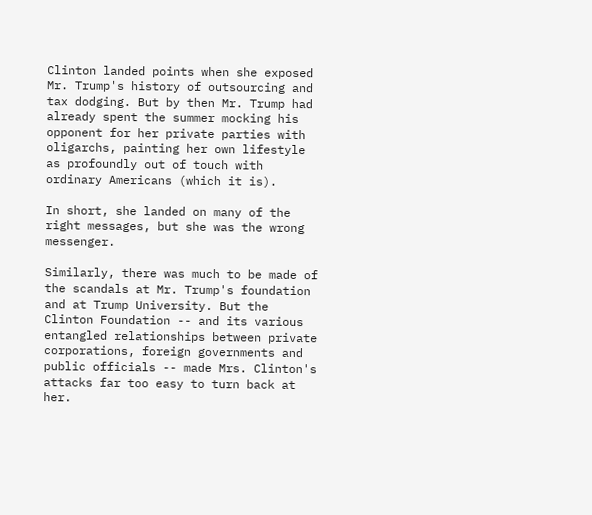Clinton landed points when she exposed Mr. Trump's history of outsourcing and tax dodging. But by then Mr. Trump had already spent the summer mocking his opponent for her private parties with oligarchs, painting her own lifestyle as profoundly out of touch with ordinary Americans (which it is).

In short, she landed on many of the right messages, but she was the wrong messenger.

Similarly, there was much to be made of the scandals at Mr. Trump's foundation and at Trump University. But the Clinton Foundation -- and its various entangled relationships between private corporations, foreign governments and public officials -- made Mrs. Clinton's attacks far too easy to turn back at her.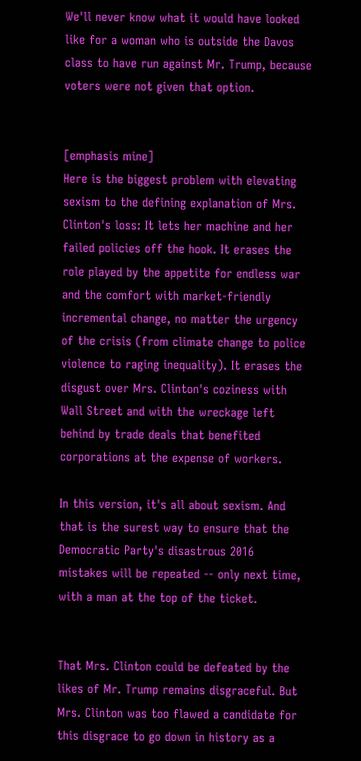We'll never know what it would have looked like for a woman who is outside the Davos class to have run against Mr. Trump, because voters were not given that option.


[emphasis mine]
Here is the biggest problem with elevating sexism to the defining explanation of Mrs. Clinton's loss: It lets her machine and her failed policies off the hook. It erases the role played by the appetite for endless war and the comfort with market-friendly incremental change, no matter the urgency of the crisis (from climate change to police violence to raging inequality). It erases the disgust over Mrs. Clinton's coziness with Wall Street and with the wreckage left behind by trade deals that benefited corporations at the expense of workers.

In this version, it's all about sexism. And that is the surest way to ensure that the Democratic Party's disastrous 2016 mistakes will be repeated -- only next time, with a man at the top of the ticket.


That Mrs. Clinton could be defeated by the likes of Mr. Trump remains disgraceful. But Mrs. Clinton was too flawed a candidate for this disgrace to go down in history as a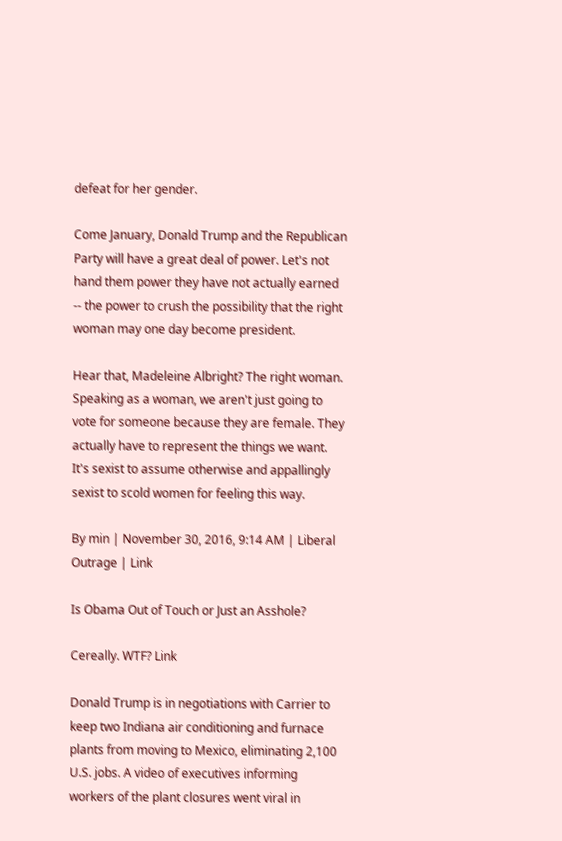defeat for her gender.

Come January, Donald Trump and the Republican Party will have a great deal of power. Let's not hand them power they have not actually earned -- the power to crush the possibility that the right woman may one day become president.

Hear that, Madeleine Albright? The right woman. Speaking as a woman, we aren't just going to vote for someone because they are female. They actually have to represent the things we want. It's sexist to assume otherwise and appallingly sexist to scold women for feeling this way.

By min | November 30, 2016, 9:14 AM | Liberal Outrage | Link

Is Obama Out of Touch or Just an Asshole?

Cereally. WTF? Link

Donald Trump is in negotiations with Carrier to keep two Indiana air conditioning and furnace plants from moving to Mexico, eliminating 2,100 U.S. jobs. A video of executives informing workers of the plant closures went viral in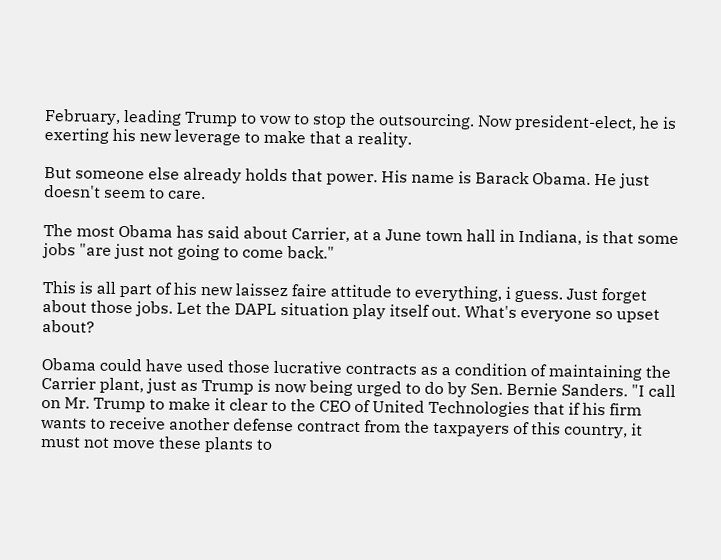February, leading Trump to vow to stop the outsourcing. Now president-elect, he is exerting his new leverage to make that a reality.

But someone else already holds that power. His name is Barack Obama. He just doesn't seem to care.

The most Obama has said about Carrier, at a June town hall in Indiana, is that some jobs "are just not going to come back."

This is all part of his new laissez faire attitude to everything, i guess. Just forget about those jobs. Let the DAPL situation play itself out. What's everyone so upset about?

Obama could have used those lucrative contracts as a condition of maintaining the Carrier plant, just as Trump is now being urged to do by Sen. Bernie Sanders. "I call on Mr. Trump to make it clear to the CEO of United Technologies that if his firm wants to receive another defense contract from the taxpayers of this country, it must not move these plants to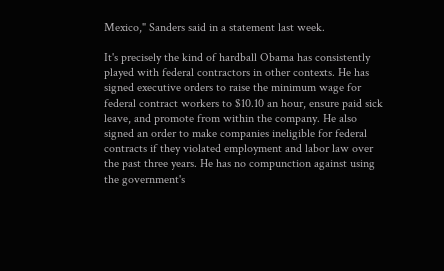Mexico," Sanders said in a statement last week.

It's precisely the kind of hardball Obama has consistently played with federal contractors in other contexts. He has signed executive orders to raise the minimum wage for federal contract workers to $10.10 an hour, ensure paid sick leave, and promote from within the company. He also signed an order to make companies ineligible for federal contracts if they violated employment and labor law over the past three years. He has no compunction against using the government's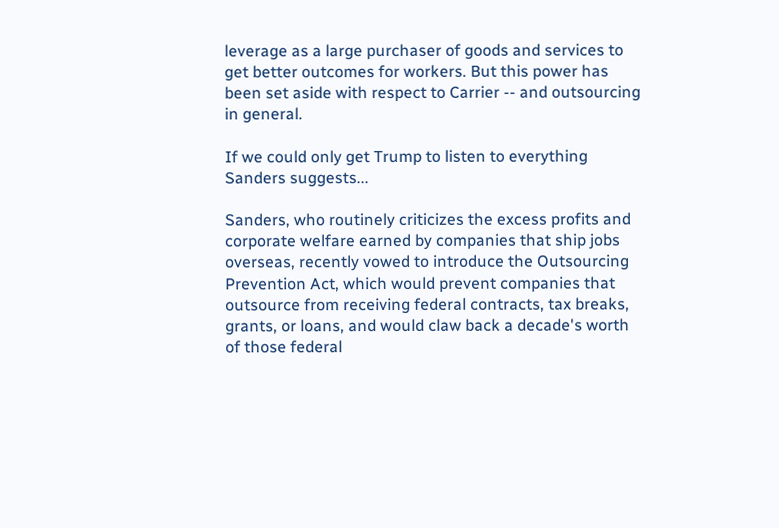leverage as a large purchaser of goods and services to get better outcomes for workers. But this power has been set aside with respect to Carrier -- and outsourcing in general.

If we could only get Trump to listen to everything Sanders suggests...

Sanders, who routinely criticizes the excess profits and corporate welfare earned by companies that ship jobs overseas, recently vowed to introduce the Outsourcing Prevention Act, which would prevent companies that outsource from receiving federal contracts, tax breaks, grants, or loans, and would claw back a decade's worth of those federal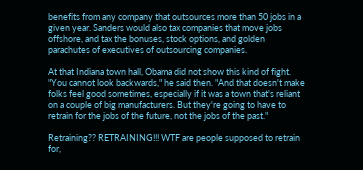benefits from any company that outsources more than 50 jobs in a given year. Sanders would also tax companies that move jobs offshore, and tax the bonuses, stock options, and golden parachutes of executives of outsourcing companies.

At that Indiana town hall, Obama did not show this kind of fight. "You cannot look backwards," he said then. "And that doesn't make folks feel good sometimes, especially if it was a town that's reliant on a couple of big manufacturers. But they're going to have to retrain for the jobs of the future, not the jobs of the past."

Retraining?? RETRAINING!!! WTF are people supposed to retrain for,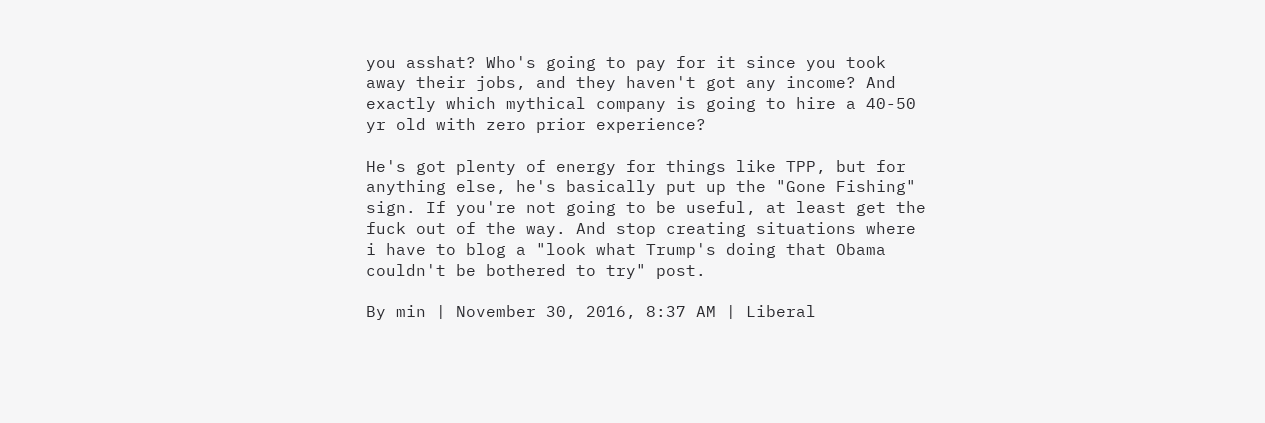you asshat? Who's going to pay for it since you took away their jobs, and they haven't got any income? And exactly which mythical company is going to hire a 40-50 yr old with zero prior experience?

He's got plenty of energy for things like TPP, but for anything else, he's basically put up the "Gone Fishing" sign. If you're not going to be useful, at least get the fuck out of the way. And stop creating situations where i have to blog a "look what Trump's doing that Obama couldn't be bothered to try" post.

By min | November 30, 2016, 8:37 AM | Liberal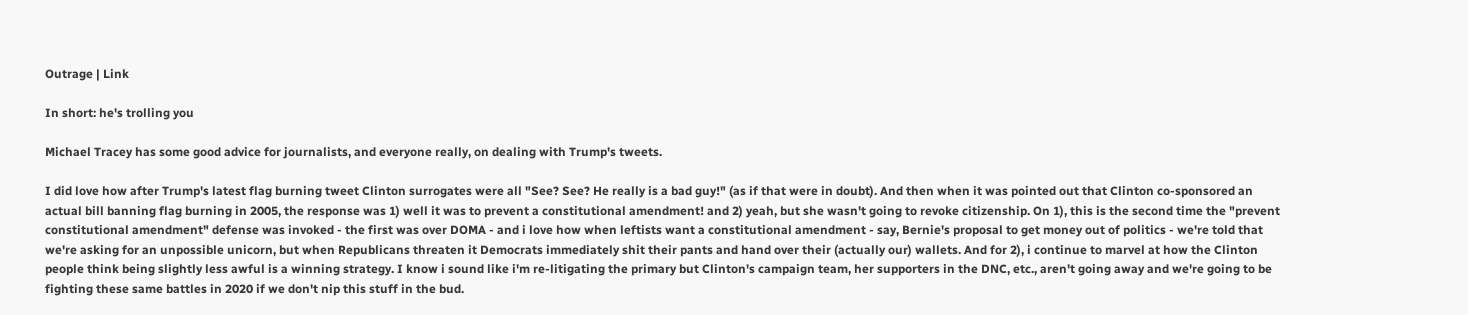Outrage | Link

In short: he's trolling you

Michael Tracey has some good advice for journalists, and everyone really, on dealing with Trump's tweets.

I did love how after Trump's latest flag burning tweet Clinton surrogates were all "See? See? He really is a bad guy!" (as if that were in doubt). And then when it was pointed out that Clinton co-sponsored an actual bill banning flag burning in 2005, the response was 1) well it was to prevent a constitutional amendment! and 2) yeah, but she wasn't going to revoke citizenship. On 1), this is the second time the "prevent constitutional amendment" defense was invoked - the first was over DOMA - and i love how when leftists want a constitutional amendment - say, Bernie's proposal to get money out of politics - we're told that we're asking for an unpossible unicorn, but when Republicans threaten it Democrats immediately shit their pants and hand over their (actually our) wallets. And for 2), i continue to marvel at how the Clinton people think being slightly less awful is a winning strategy. I know i sound like i'm re-litigating the primary but Clinton's campaign team, her supporters in the DNC, etc., aren't going away and we're going to be fighting these same battles in 2020 if we don't nip this stuff in the bud.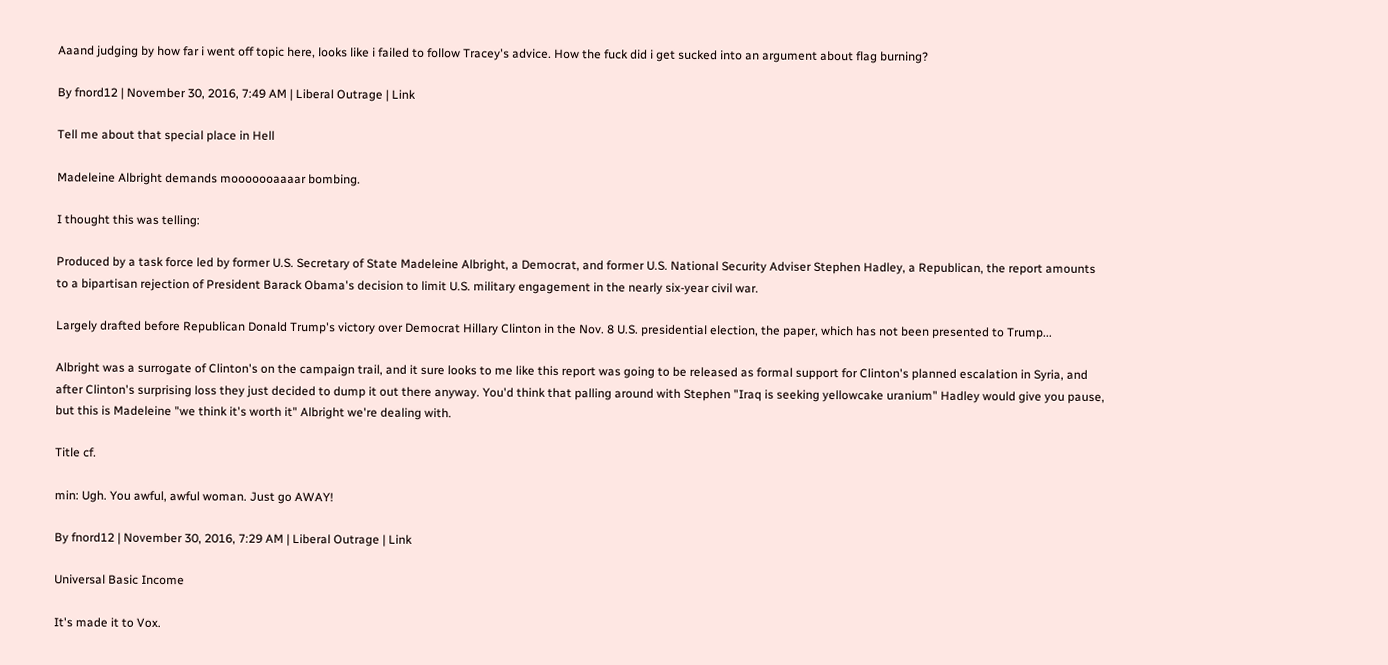Aaand judging by how far i went off topic here, looks like i failed to follow Tracey's advice. How the fuck did i get sucked into an argument about flag burning?

By fnord12 | November 30, 2016, 7:49 AM | Liberal Outrage | Link

Tell me about that special place in Hell

Madeleine Albright demands mooooooaaaar bombing.

I thought this was telling:

Produced by a task force led by former U.S. Secretary of State Madeleine Albright, a Democrat, and former U.S. National Security Adviser Stephen Hadley, a Republican, the report amounts to a bipartisan rejection of President Barack Obama's decision to limit U.S. military engagement in the nearly six-year civil war.

Largely drafted before Republican Donald Trump's victory over Democrat Hillary Clinton in the Nov. 8 U.S. presidential election, the paper, which has not been presented to Trump...

Albright was a surrogate of Clinton's on the campaign trail, and it sure looks to me like this report was going to be released as formal support for Clinton's planned escalation in Syria, and after Clinton's surprising loss they just decided to dump it out there anyway. You'd think that palling around with Stephen "Iraq is seeking yellowcake uranium" Hadley would give you pause, but this is Madeleine "we think it's worth it" Albright we're dealing with.

Title cf.

min: Ugh. You awful, awful woman. Just go AWAY!

By fnord12 | November 30, 2016, 7:29 AM | Liberal Outrage | Link

Universal Basic Income

It's made it to Vox.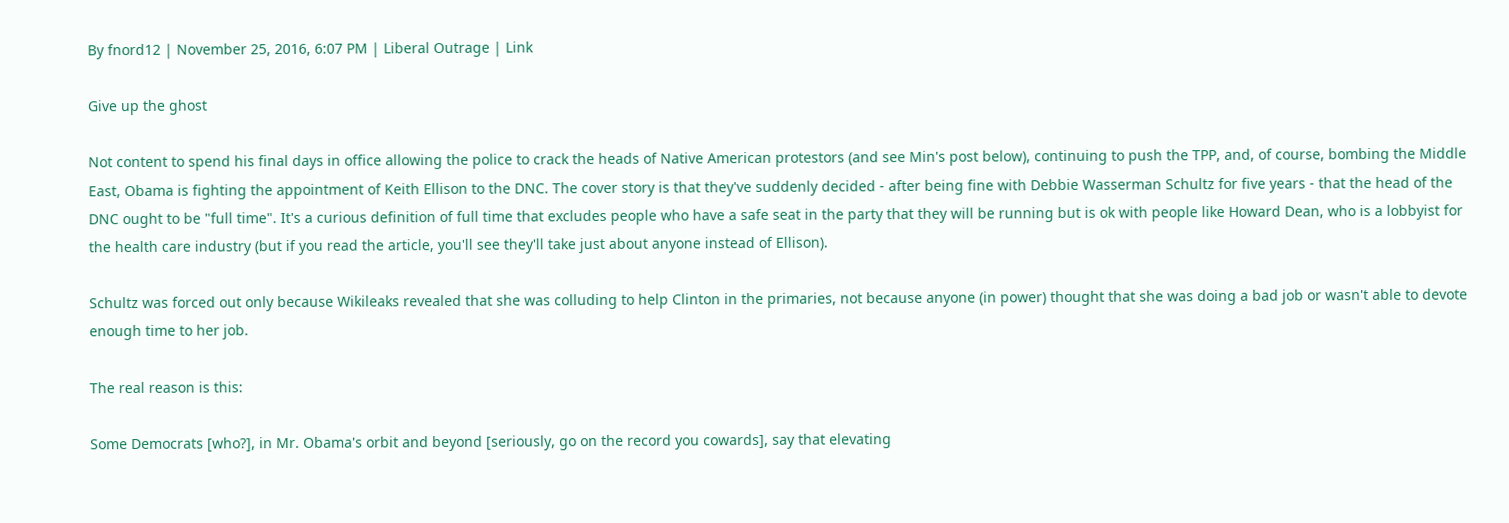By fnord12 | November 25, 2016, 6:07 PM | Liberal Outrage | Link

Give up the ghost

Not content to spend his final days in office allowing the police to crack the heads of Native American protestors (and see Min's post below), continuing to push the TPP, and, of course, bombing the Middle East, Obama is fighting the appointment of Keith Ellison to the DNC. The cover story is that they've suddenly decided - after being fine with Debbie Wasserman Schultz for five years - that the head of the DNC ought to be "full time". It's a curious definition of full time that excludes people who have a safe seat in the party that they will be running but is ok with people like Howard Dean, who is a lobbyist for the health care industry (but if you read the article, you'll see they'll take just about anyone instead of Ellison).

Schultz was forced out only because Wikileaks revealed that she was colluding to help Clinton in the primaries, not because anyone (in power) thought that she was doing a bad job or wasn't able to devote enough time to her job.

The real reason is this:

Some Democrats [who?], in Mr. Obama's orbit and beyond [seriously, go on the record you cowards], say that elevating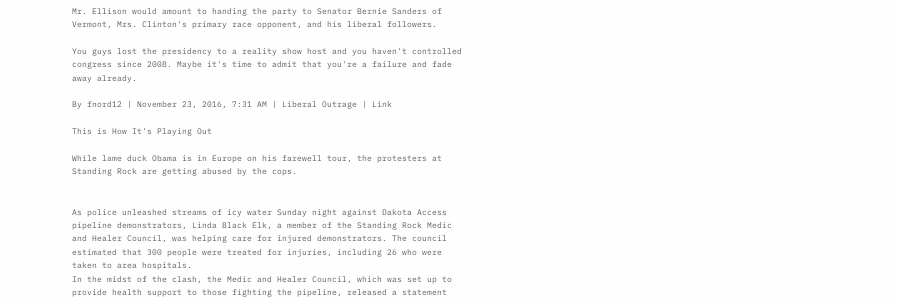Mr. Ellison would amount to handing the party to Senator Bernie Sanders of Vermont, Mrs. Clinton's primary race opponent, and his liberal followers.

You guys lost the presidency to a reality show host and you haven't controlled congress since 2008. Maybe it's time to admit that you're a failure and fade away already.

By fnord12 | November 23, 2016, 7:31 AM | Liberal Outrage | Link

This is How It's Playing Out

While lame duck Obama is in Europe on his farewell tour, the protesters at Standing Rock are getting abused by the cops.


As police unleashed streams of icy water Sunday night against Dakota Access pipeline demonstrators, Linda Black Elk, a member of the Standing Rock Medic and Healer Council, was helping care for injured demonstrators. The council estimated that 300 people were treated for injuries, including 26 who were taken to area hospitals.
In the midst of the clash, the Medic and Healer Council, which was set up to provide health support to those fighting the pipeline, released a statement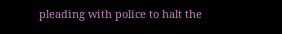pleading with police to halt the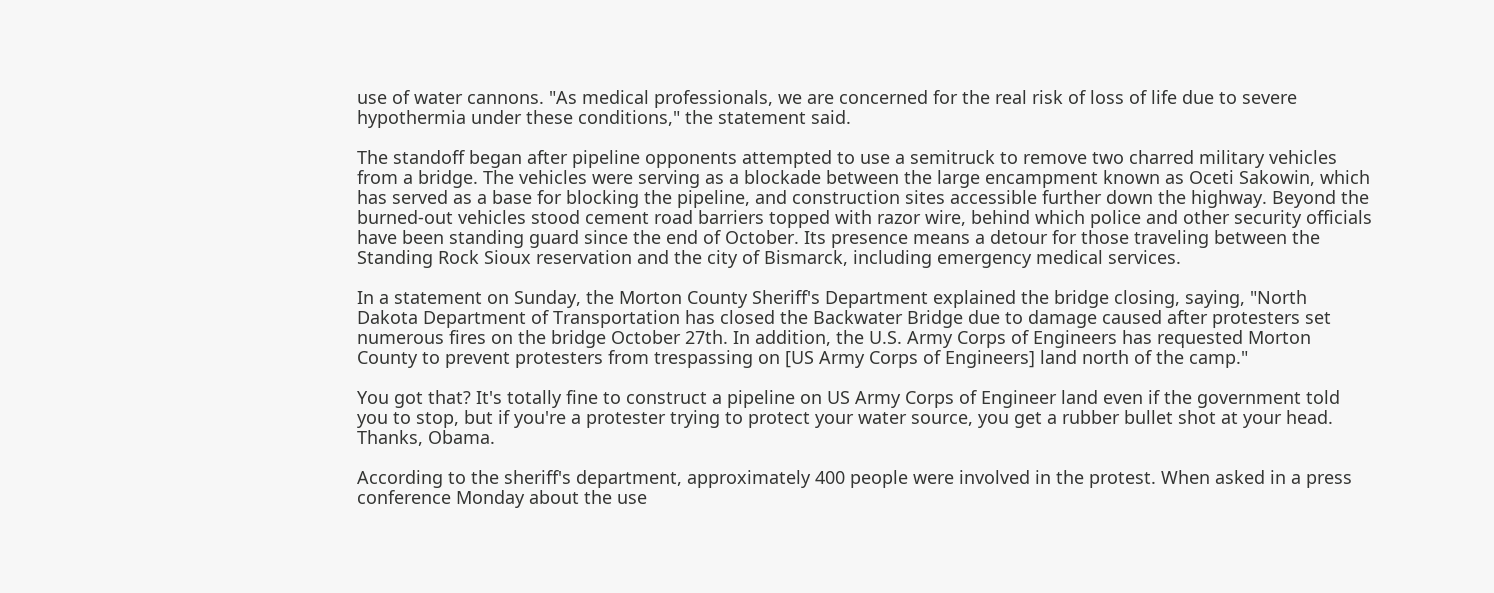use of water cannons. "As medical professionals, we are concerned for the real risk of loss of life due to severe hypothermia under these conditions," the statement said.

The standoff began after pipeline opponents attempted to use a semitruck to remove two charred military vehicles from a bridge. The vehicles were serving as a blockade between the large encampment known as Oceti Sakowin, which has served as a base for blocking the pipeline, and construction sites accessible further down the highway. Beyond the burned-out vehicles stood cement road barriers topped with razor wire, behind which police and other security officials have been standing guard since the end of October. Its presence means a detour for those traveling between the Standing Rock Sioux reservation and the city of Bismarck, including emergency medical services.

In a statement on Sunday, the Morton County Sheriff's Department explained the bridge closing, saying, "North Dakota Department of Transportation has closed the Backwater Bridge due to damage caused after protesters set numerous fires on the bridge October 27th. In addition, the U.S. Army Corps of Engineers has requested Morton County to prevent protesters from trespassing on [US Army Corps of Engineers] land north of the camp."

You got that? It's totally fine to construct a pipeline on US Army Corps of Engineer land even if the government told you to stop, but if you're a protester trying to protect your water source, you get a rubber bullet shot at your head. Thanks, Obama.

According to the sheriff's department, approximately 400 people were involved in the protest. When asked in a press conference Monday about the use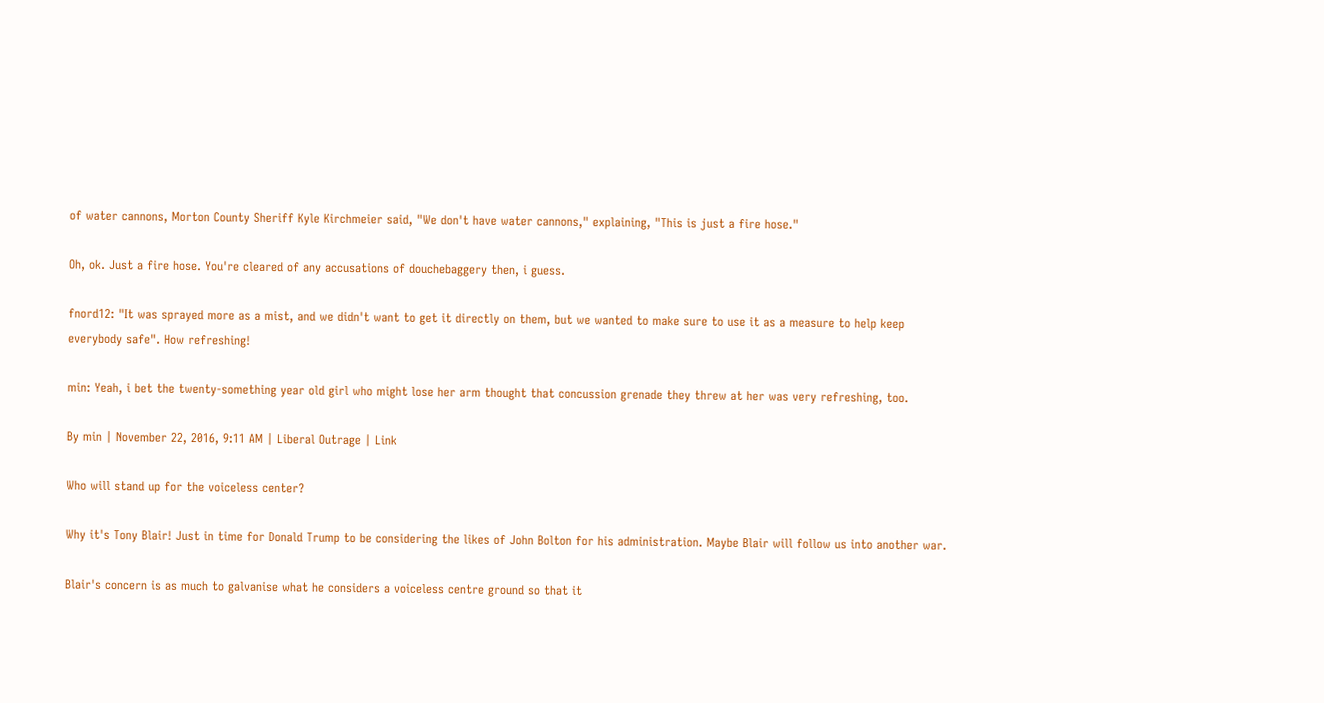of water cannons, Morton County Sheriff Kyle Kirchmeier said, "We don't have water cannons," explaining, "This is just a fire hose."

Oh, ok. Just a fire hose. You're cleared of any accusations of douchebaggery then, i guess.

fnord12: "It was sprayed more as a mist, and we didn't want to get it directly on them, but we wanted to make sure to use it as a measure to help keep everybody safe". How refreshing!

min: Yeah, i bet the twenty-something year old girl who might lose her arm thought that concussion grenade they threw at her was very refreshing, too.

By min | November 22, 2016, 9:11 AM | Liberal Outrage | Link

Who will stand up for the voiceless center?

Why it's Tony Blair! Just in time for Donald Trump to be considering the likes of John Bolton for his administration. Maybe Blair will follow us into another war.

Blair's concern is as much to galvanise what he considers a voiceless centre ground so that it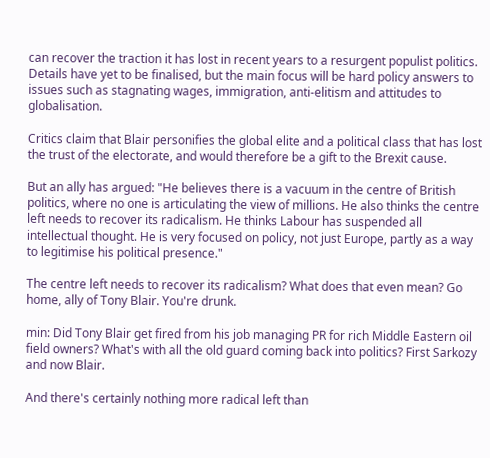can recover the traction it has lost in recent years to a resurgent populist politics. Details have yet to be finalised, but the main focus will be hard policy answers to issues such as stagnating wages, immigration, anti-elitism and attitudes to globalisation.

Critics claim that Blair personifies the global elite and a political class that has lost the trust of the electorate, and would therefore be a gift to the Brexit cause.

But an ally has argued: "He believes there is a vacuum in the centre of British politics, where no one is articulating the view of millions. He also thinks the centre left needs to recover its radicalism. He thinks Labour has suspended all intellectual thought. He is very focused on policy, not just Europe, partly as a way to legitimise his political presence."

The centre left needs to recover its radicalism? What does that even mean? Go home, ally of Tony Blair. You're drunk.

min: Did Tony Blair get fired from his job managing PR for rich Middle Eastern oil field owners? What's with all the old guard coming back into politics? First Sarkozy and now Blair.

And there's certainly nothing more radical left than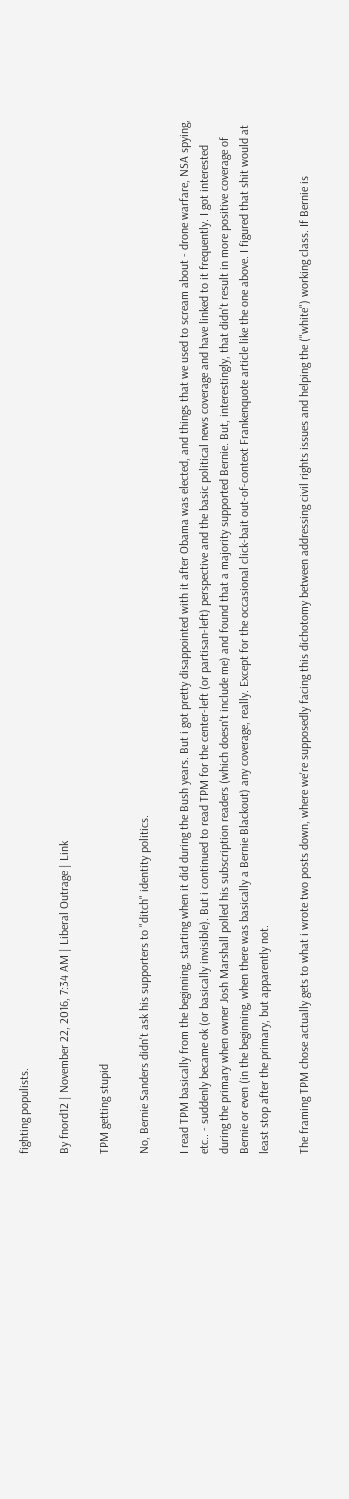fighting populists.

By fnord12 | November 22, 2016, 7:34 AM | Liberal Outrage | Link

TPM getting stupid

No, Bernie Sanders didn't ask his supporters to "ditch" identity politics.

I read TPM basically from the beginning, starting when it did during the Bush years. But i got pretty disappointed with it after Obama was elected, and things that we used to scream about - drone warfare, NSA spying, etc.. - suddenly became ok (or basically invisible). But i continued to read TPM for the center-left (or partisan-left) perspective and the basic political news coverage and have linked to it frequently. I got interested during the primary when owner Josh Marshall polled his subscription readers (which doesn't include me) and found that a majority supported Bernie. But, interestingly, that didn't result in more positive coverage of Bernie or even (in the beginning, when there was basically a Bernie Blackout) any coverage, really. Except for the occasional click-bait out-of-context Frankenquote article like the one above. I figured that shit would at least stop after the primary, but apparently not.

The framing TPM chose actually gets to what i wrote two posts down, where we're supposedly facing this dichotomy between addressing civil rights issues and helping the ("white") working class. If Bernie is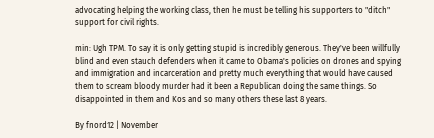advocating helping the working class, then he must be telling his supporters to "ditch" support for civil rights.

min: Ugh TPM. To say it is only getting stupid is incredibly generous. They've been willfully blind and even stauch defenders when it came to Obama's policies on drones and spying and immigration and incarceration and pretty much everything that would have caused them to scream bloody murder had it been a Republican doing the same things. So disappointed in them and Kos and so many others these last 8 years.

By fnord12 | November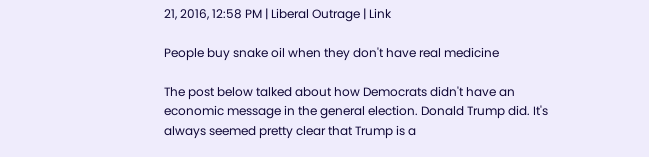21, 2016, 12:58 PM | Liberal Outrage | Link

People buy snake oil when they don't have real medicine

The post below talked about how Democrats didn't have an economic message in the general election. Donald Trump did. It's always seemed pretty clear that Trump is a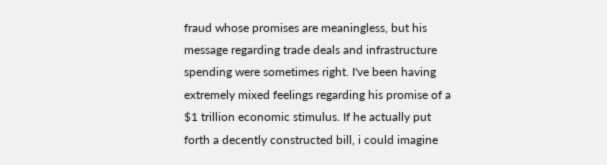fraud whose promises are meaningless, but his message regarding trade deals and infrastructure spending were sometimes right. I've been having extremely mixed feelings regarding his promise of a $1 trillion economic stimulus. If he actually put forth a decently constructed bill, i could imagine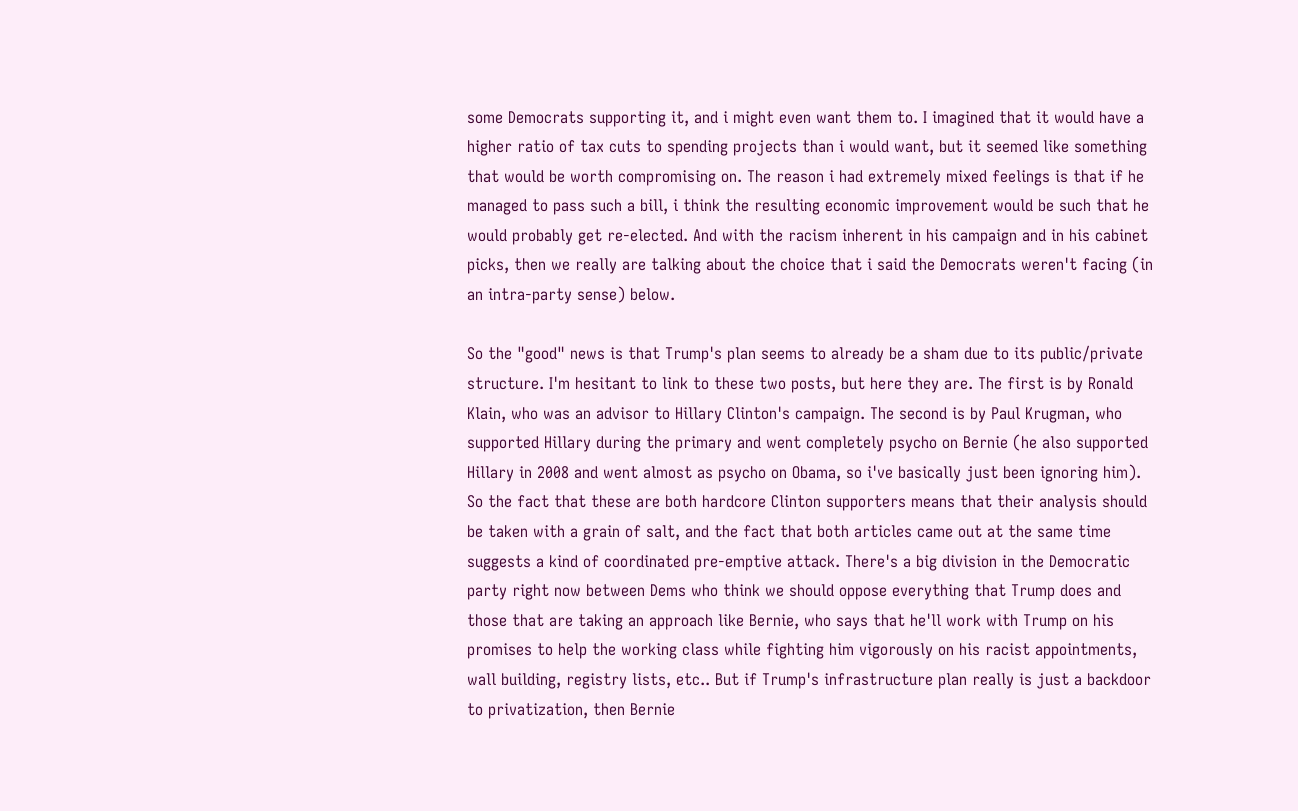some Democrats supporting it, and i might even want them to. I imagined that it would have a higher ratio of tax cuts to spending projects than i would want, but it seemed like something that would be worth compromising on. The reason i had extremely mixed feelings is that if he managed to pass such a bill, i think the resulting economic improvement would be such that he would probably get re-elected. And with the racism inherent in his campaign and in his cabinet picks, then we really are talking about the choice that i said the Democrats weren't facing (in an intra-party sense) below.

So the "good" news is that Trump's plan seems to already be a sham due to its public/private structure. I'm hesitant to link to these two posts, but here they are. The first is by Ronald Klain, who was an advisor to Hillary Clinton's campaign. The second is by Paul Krugman, who supported Hillary during the primary and went completely psycho on Bernie (he also supported Hillary in 2008 and went almost as psycho on Obama, so i've basically just been ignoring him). So the fact that these are both hardcore Clinton supporters means that their analysis should be taken with a grain of salt, and the fact that both articles came out at the same time suggests a kind of coordinated pre-emptive attack. There's a big division in the Democratic party right now between Dems who think we should oppose everything that Trump does and those that are taking an approach like Bernie, who says that he'll work with Trump on his promises to help the working class while fighting him vigorously on his racist appointments, wall building, registry lists, etc.. But if Trump's infrastructure plan really is just a backdoor to privatization, then Bernie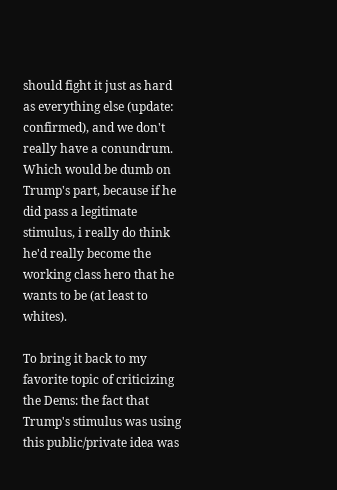should fight it just as hard as everything else (update: confirmed), and we don't really have a conundrum. Which would be dumb on Trump's part, because if he did pass a legitimate stimulus, i really do think he'd really become the working class hero that he wants to be (at least to whites).

To bring it back to my favorite topic of criticizing the Dems: the fact that Trump's stimulus was using this public/private idea was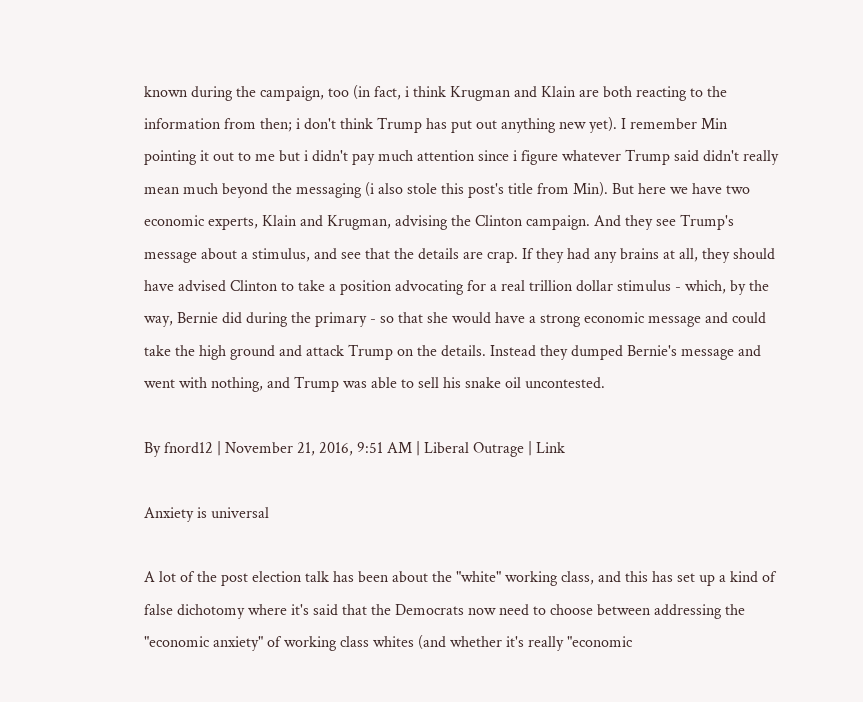known during the campaign, too (in fact, i think Krugman and Klain are both reacting to the information from then; i don't think Trump has put out anything new yet). I remember Min pointing it out to me but i didn't pay much attention since i figure whatever Trump said didn't really mean much beyond the messaging (i also stole this post's title from Min). But here we have two economic experts, Klain and Krugman, advising the Clinton campaign. And they see Trump's message about a stimulus, and see that the details are crap. If they had any brains at all, they should have advised Clinton to take a position advocating for a real trillion dollar stimulus - which, by the way, Bernie did during the primary - so that she would have a strong economic message and could take the high ground and attack Trump on the details. Instead they dumped Bernie's message and went with nothing, and Trump was able to sell his snake oil uncontested.

By fnord12 | November 21, 2016, 9:51 AM | Liberal Outrage | Link

Anxiety is universal

A lot of the post election talk has been about the "white" working class, and this has set up a kind of false dichotomy where it's said that the Democrats now need to choose between addressing the "economic anxiety" of working class whites (and whether it's really "economic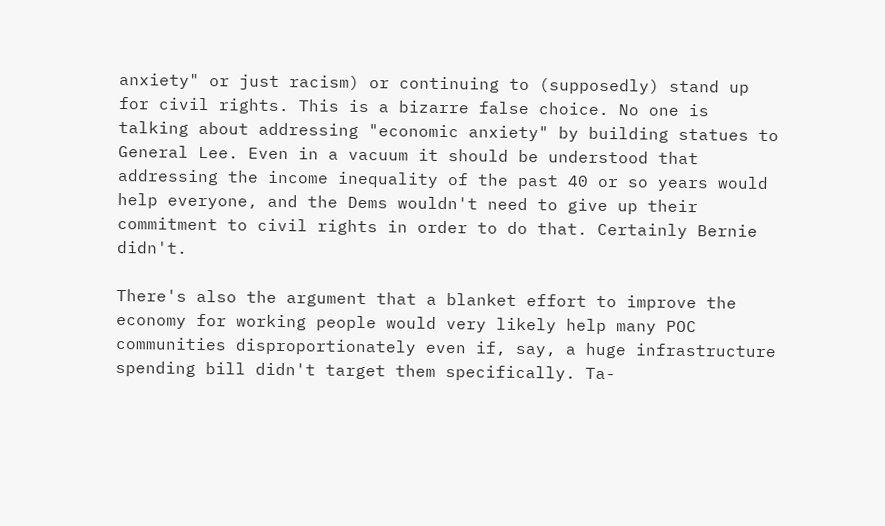anxiety" or just racism) or continuing to (supposedly) stand up for civil rights. This is a bizarre false choice. No one is talking about addressing "economic anxiety" by building statues to General Lee. Even in a vacuum it should be understood that addressing the income inequality of the past 40 or so years would help everyone, and the Dems wouldn't need to give up their commitment to civil rights in order to do that. Certainly Bernie didn't.

There's also the argument that a blanket effort to improve the economy for working people would very likely help many POC communities disproportionately even if, say, a huge infrastructure spending bill didn't target them specifically. Ta-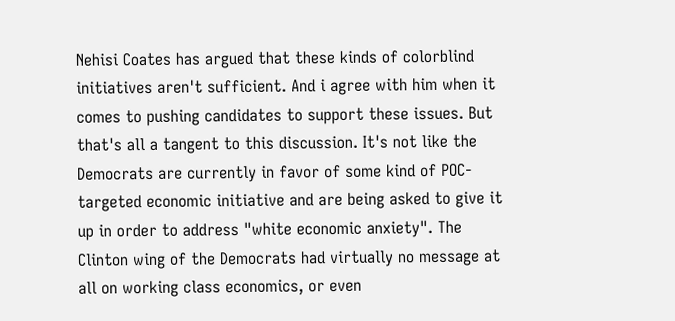Nehisi Coates has argued that these kinds of colorblind initiatives aren't sufficient. And i agree with him when it comes to pushing candidates to support these issues. But that's all a tangent to this discussion. It's not like the Democrats are currently in favor of some kind of POC-targeted economic initiative and are being asked to give it up in order to address "white economic anxiety". The Clinton wing of the Democrats had virtually no message at all on working class economics, or even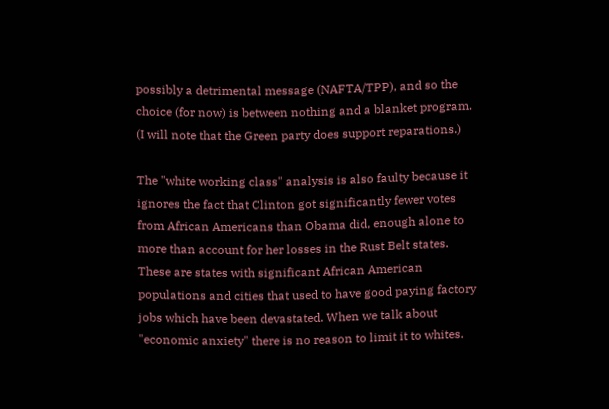possibly a detrimental message (NAFTA/TPP), and so the choice (for now) is between nothing and a blanket program. (I will note that the Green party does support reparations.)

The "white working class" analysis is also faulty because it ignores the fact that Clinton got significantly fewer votes from African Americans than Obama did, enough alone to more than account for her losses in the Rust Belt states. These are states with significant African American populations and cities that used to have good paying factory jobs which have been devastated. When we talk about "economic anxiety" there is no reason to limit it to whites.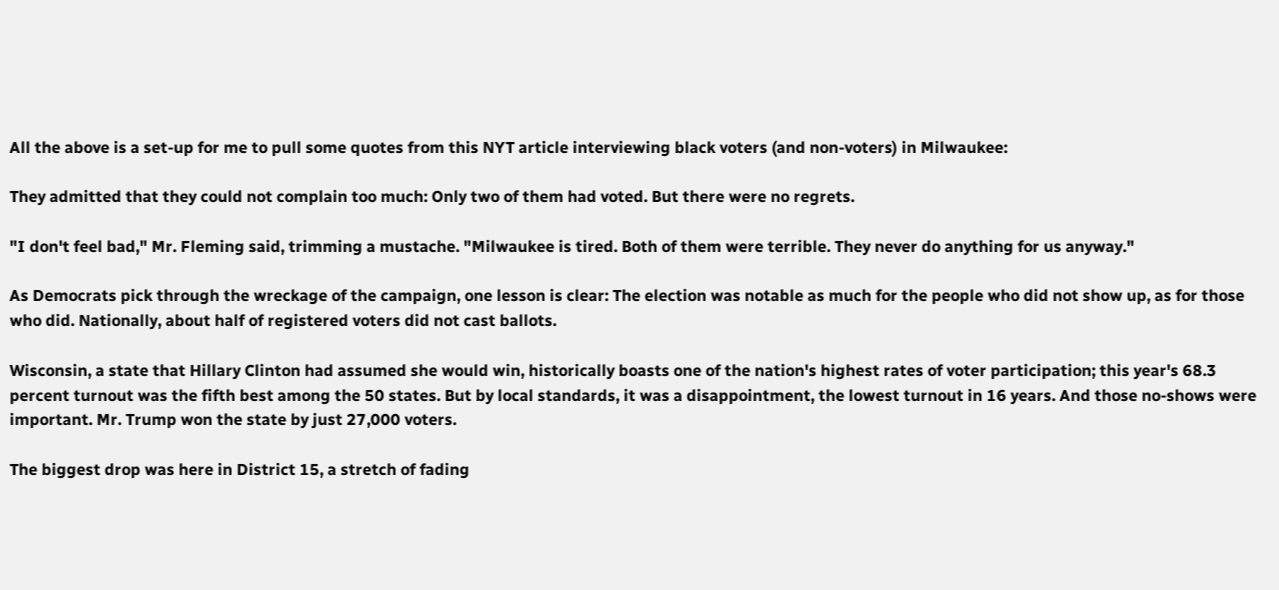All the above is a set-up for me to pull some quotes from this NYT article interviewing black voters (and non-voters) in Milwaukee:

They admitted that they could not complain too much: Only two of them had voted. But there were no regrets.

"I don't feel bad," Mr. Fleming said, trimming a mustache. "Milwaukee is tired. Both of them were terrible. They never do anything for us anyway."

As Democrats pick through the wreckage of the campaign, one lesson is clear: The election was notable as much for the people who did not show up, as for those who did. Nationally, about half of registered voters did not cast ballots.

Wisconsin, a state that Hillary Clinton had assumed she would win, historically boasts one of the nation's highest rates of voter participation; this year's 68.3 percent turnout was the fifth best among the 50 states. But by local standards, it was a disappointment, the lowest turnout in 16 years. And those no-shows were important. Mr. Trump won the state by just 27,000 voters.

The biggest drop was here in District 15, a stretch of fading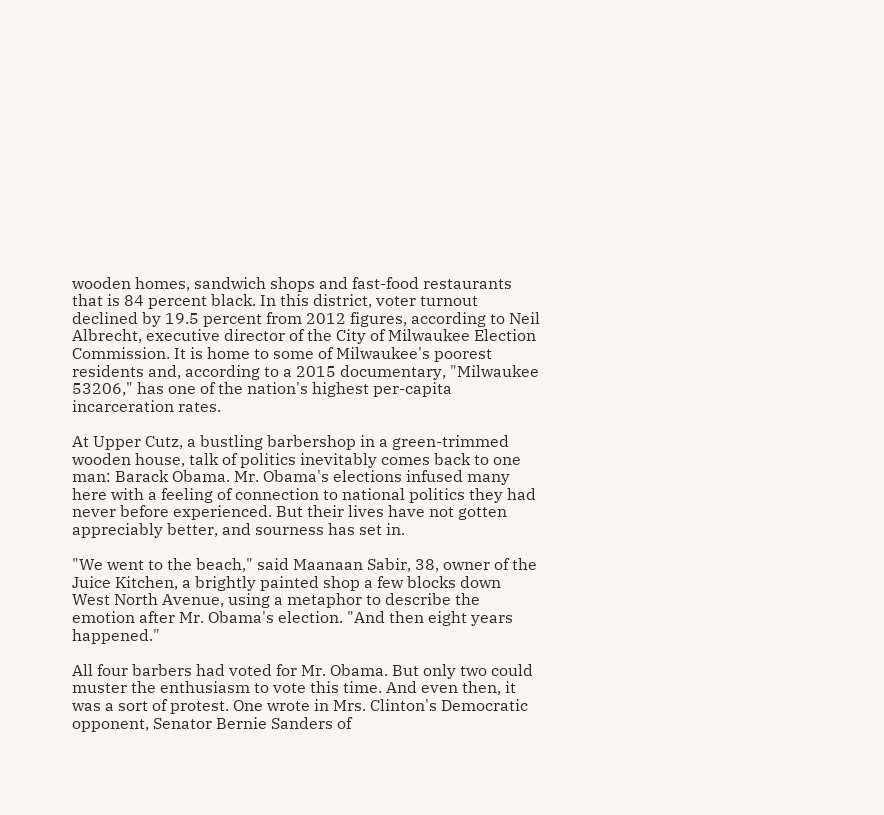wooden homes, sandwich shops and fast-food restaurants that is 84 percent black. In this district, voter turnout declined by 19.5 percent from 2012 figures, according to Neil Albrecht, executive director of the City of Milwaukee Election Commission. It is home to some of Milwaukee's poorest residents and, according to a 2015 documentary, "Milwaukee 53206," has one of the nation's highest per-capita incarceration rates.

At Upper Cutz, a bustling barbershop in a green-trimmed wooden house, talk of politics inevitably comes back to one man: Barack Obama. Mr. Obama's elections infused many here with a feeling of connection to national politics they had never before experienced. But their lives have not gotten appreciably better, and sourness has set in.

"We went to the beach," said Maanaan Sabir, 38, owner of the Juice Kitchen, a brightly painted shop a few blocks down West North Avenue, using a metaphor to describe the emotion after Mr. Obama's election. "And then eight years happened."

All four barbers had voted for Mr. Obama. But only two could muster the enthusiasm to vote this time. And even then, it was a sort of protest. One wrote in Mrs. Clinton's Democratic opponent, Senator Bernie Sanders of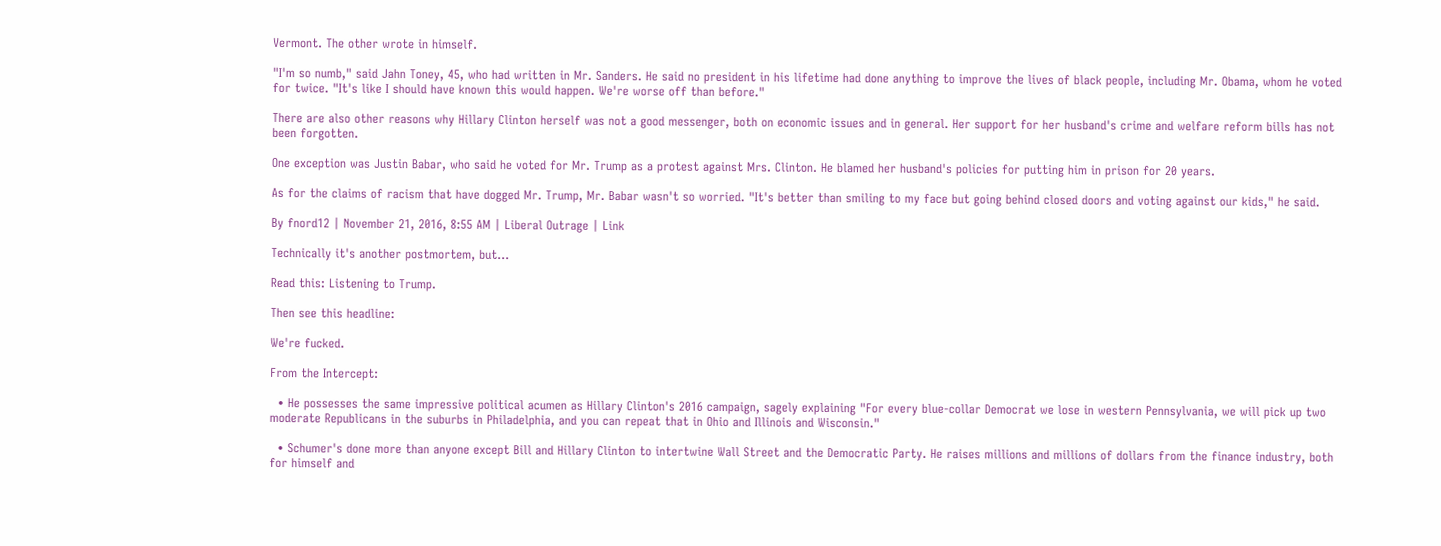Vermont. The other wrote in himself.

"I'm so numb," said Jahn Toney, 45, who had written in Mr. Sanders. He said no president in his lifetime had done anything to improve the lives of black people, including Mr. Obama, whom he voted for twice. "It's like I should have known this would happen. We're worse off than before."

There are also other reasons why Hillary Clinton herself was not a good messenger, both on economic issues and in general. Her support for her husband's crime and welfare reform bills has not been forgotten.

One exception was Justin Babar, who said he voted for Mr. Trump as a protest against Mrs. Clinton. He blamed her husband's policies for putting him in prison for 20 years.

As for the claims of racism that have dogged Mr. Trump, Mr. Babar wasn't so worried. "It's better than smiling to my face but going behind closed doors and voting against our kids," he said.

By fnord12 | November 21, 2016, 8:55 AM | Liberal Outrage | Link

Technically it's another postmortem, but...

Read this: Listening to Trump.

Then see this headline:

We're fucked.

From the Intercept:

  • He possesses the same impressive political acumen as Hillary Clinton's 2016 campaign, sagely explaining "For every blue-collar Democrat we lose in western Pennsylvania, we will pick up two moderate Republicans in the suburbs in Philadelphia, and you can repeat that in Ohio and Illinois and Wisconsin."

  • Schumer's done more than anyone except Bill and Hillary Clinton to intertwine Wall Street and the Democratic Party. He raises millions and millions of dollars from the finance industry, both for himself and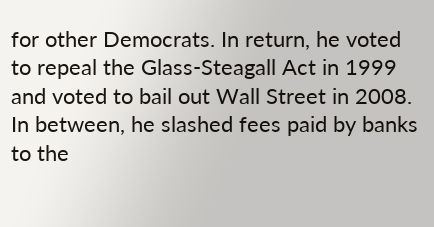for other Democrats. In return, he voted to repeal the Glass-Steagall Act in 1999 and voted to bail out Wall Street in 2008. In between, he slashed fees paid by banks to the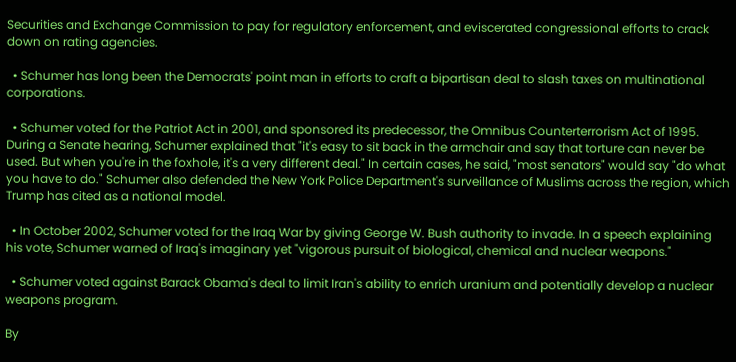Securities and Exchange Commission to pay for regulatory enforcement, and eviscerated congressional efforts to crack down on rating agencies.

  • Schumer has long been the Democrats' point man in efforts to craft a bipartisan deal to slash taxes on multinational corporations.

  • Schumer voted for the Patriot Act in 2001, and sponsored its predecessor, the Omnibus Counterterrorism Act of 1995. During a Senate hearing, Schumer explained that "it's easy to sit back in the armchair and say that torture can never be used. But when you're in the foxhole, it's a very different deal." In certain cases, he said, "most senators" would say "do what you have to do." Schumer also defended the New York Police Department's surveillance of Muslims across the region, which Trump has cited as a national model.

  • In October 2002, Schumer voted for the Iraq War by giving George W. Bush authority to invade. In a speech explaining his vote, Schumer warned of Iraq's imaginary yet "vigorous pursuit of biological, chemical and nuclear weapons."

  • Schumer voted against Barack Obama's deal to limit Iran's ability to enrich uranium and potentially develop a nuclear weapons program.

By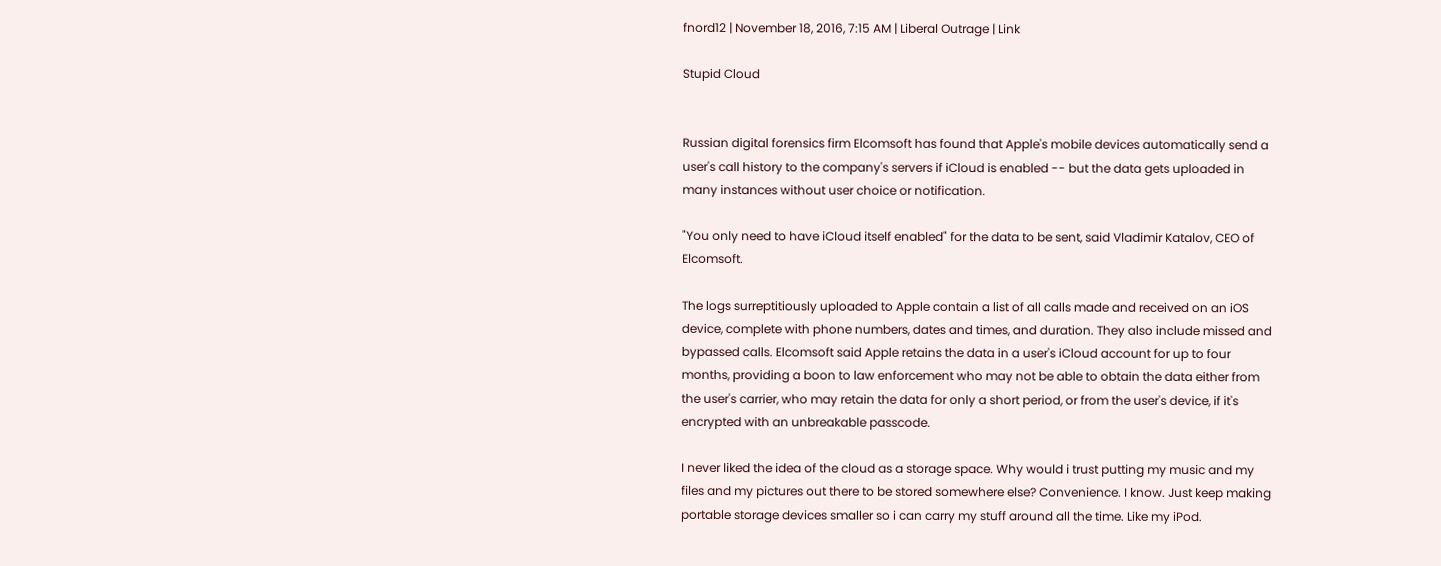fnord12 | November 18, 2016, 7:15 AM | Liberal Outrage | Link

Stupid Cloud


Russian digital forensics firm Elcomsoft has found that Apple's mobile devices automatically send a user's call history to the company's servers if iCloud is enabled -- but the data gets uploaded in many instances without user choice or notification.

"You only need to have iCloud itself enabled" for the data to be sent, said Vladimir Katalov, CEO of Elcomsoft.

The logs surreptitiously uploaded to Apple contain a list of all calls made and received on an iOS device, complete with phone numbers, dates and times, and duration. They also include missed and bypassed calls. Elcomsoft said Apple retains the data in a user's iCloud account for up to four months, providing a boon to law enforcement who may not be able to obtain the data either from the user's carrier, who may retain the data for only a short period, or from the user's device, if it's encrypted with an unbreakable passcode.

I never liked the idea of the cloud as a storage space. Why would i trust putting my music and my files and my pictures out there to be stored somewhere else? Convenience. I know. Just keep making portable storage devices smaller so i can carry my stuff around all the time. Like my iPod.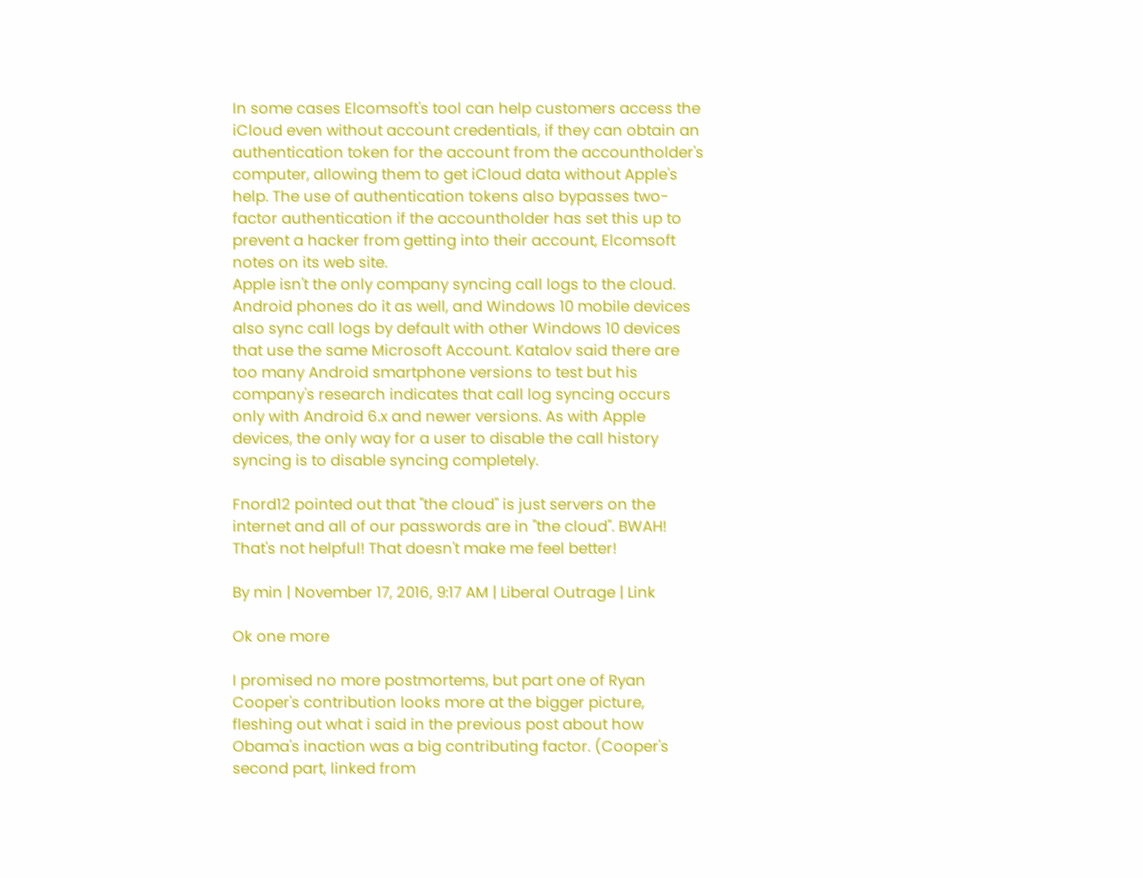In some cases Elcomsoft's tool can help customers access the iCloud even without account credentials, if they can obtain an authentication token for the account from the accountholder's computer, allowing them to get iCloud data without Apple's help. The use of authentication tokens also bypasses two-factor authentication if the accountholder has set this up to prevent a hacker from getting into their account, Elcomsoft notes on its web site.
Apple isn't the only company syncing call logs to the cloud. Android phones do it as well, and Windows 10 mobile devices also sync call logs by default with other Windows 10 devices that use the same Microsoft Account. Katalov said there are too many Android smartphone versions to test but his company's research indicates that call log syncing occurs only with Android 6.x and newer versions. As with Apple devices, the only way for a user to disable the call history syncing is to disable syncing completely.

Fnord12 pointed out that "the cloud" is just servers on the internet and all of our passwords are in "the cloud". BWAH! That's not helpful! That doesn't make me feel better!

By min | November 17, 2016, 9:17 AM | Liberal Outrage | Link

Ok one more

I promised no more postmortems, but part one of Ryan Cooper's contribution looks more at the bigger picture, fleshing out what i said in the previous post about how Obama's inaction was a big contributing factor. (Cooper's second part, linked from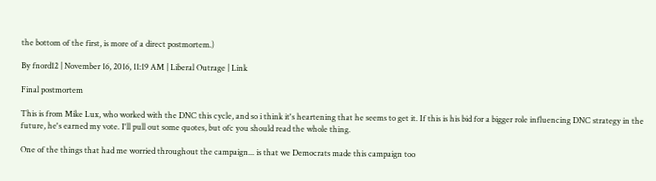the bottom of the first, is more of a direct postmortem.)

By fnord12 | November 16, 2016, 11:19 AM | Liberal Outrage | Link

Final postmortem

This is from Mike Lux, who worked with the DNC this cycle, and so i think it's heartening that he seems to get it. If this is his bid for a bigger role influencing DNC strategy in the future, he's earned my vote. I'll pull out some quotes, but ofc you should read the whole thing.

One of the things that had me worried throughout the campaign... is that we Democrats made this campaign too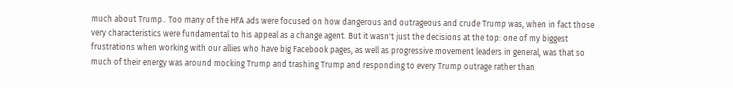much about Trump.. Too many of the HFA ads were focused on how dangerous and outrageous and crude Trump was, when in fact those very characteristics were fundamental to his appeal as a change agent. But it wasn't just the decisions at the top: one of my biggest frustrations when working with our allies who have big Facebook pages, as well as progressive movement leaders in general, was that so much of their energy was around mocking Trump and trashing Trump and responding to every Trump outrage rather than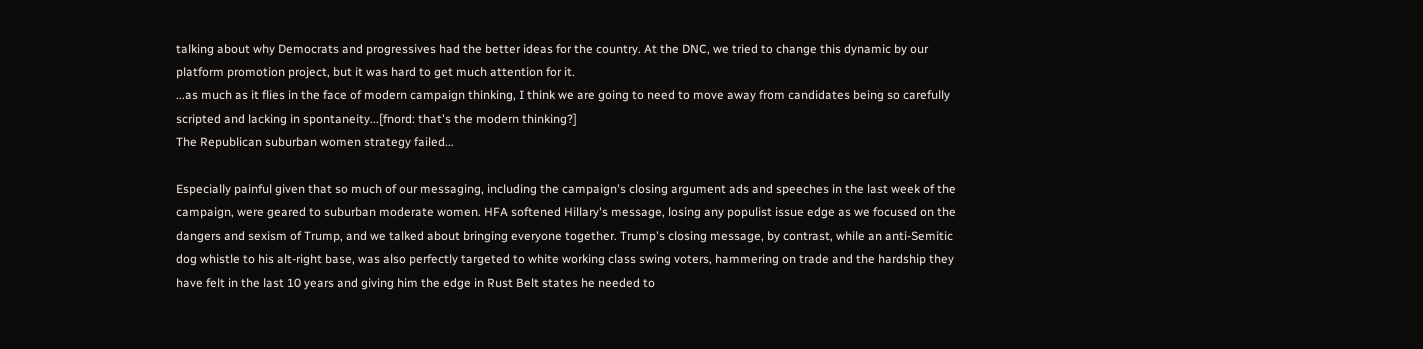talking about why Democrats and progressives had the better ideas for the country. At the DNC, we tried to change this dynamic by our platform promotion project, but it was hard to get much attention for it.
...as much as it flies in the face of modern campaign thinking, I think we are going to need to move away from candidates being so carefully scripted and lacking in spontaneity...[fnord: that's the modern thinking?]
The Republican suburban women strategy failed...

Especially painful given that so much of our messaging, including the campaign's closing argument ads and speeches in the last week of the campaign, were geared to suburban moderate women. HFA softened Hillary's message, losing any populist issue edge as we focused on the dangers and sexism of Trump, and we talked about bringing everyone together. Trump's closing message, by contrast, while an anti-Semitic dog whistle to his alt-right base, was also perfectly targeted to white working class swing voters, hammering on trade and the hardship they have felt in the last 10 years and giving him the edge in Rust Belt states he needed to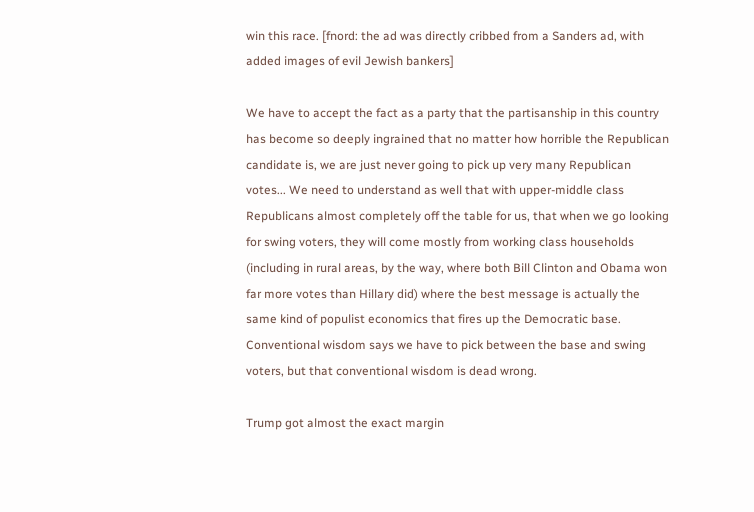win this race. [fnord: the ad was directly cribbed from a Sanders ad, with added images of evil Jewish bankers]

We have to accept the fact as a party that the partisanship in this country has become so deeply ingrained that no matter how horrible the Republican candidate is, we are just never going to pick up very many Republican votes... We need to understand as well that with upper-middle class Republicans almost completely off the table for us, that when we go looking for swing voters, they will come mostly from working class households (including in rural areas, by the way, where both Bill Clinton and Obama won far more votes than Hillary did) where the best message is actually the same kind of populist economics that fires up the Democratic base. Conventional wisdom says we have to pick between the base and swing voters, but that conventional wisdom is dead wrong.

Trump got almost the exact margin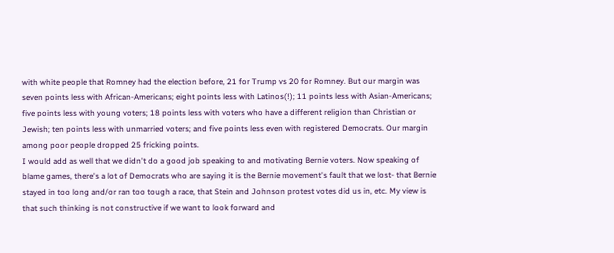with white people that Romney had the election before, 21 for Trump vs 20 for Romney. But our margin was seven points less with African-Americans; eight points less with Latinos(!); 11 points less with Asian-Americans; five points less with young voters; 18 points less with voters who have a different religion than Christian or Jewish; ten points less with unmarried voters; and five points less even with registered Democrats. Our margin among poor people dropped 25 fricking points.
I would add as well that we didn't do a good job speaking to and motivating Bernie voters. Now speaking of blame games, there's a lot of Democrats who are saying it is the Bernie movement's fault that we lost- that Bernie stayed in too long and/or ran too tough a race, that Stein and Johnson protest votes did us in, etc. My view is that such thinking is not constructive if we want to look forward and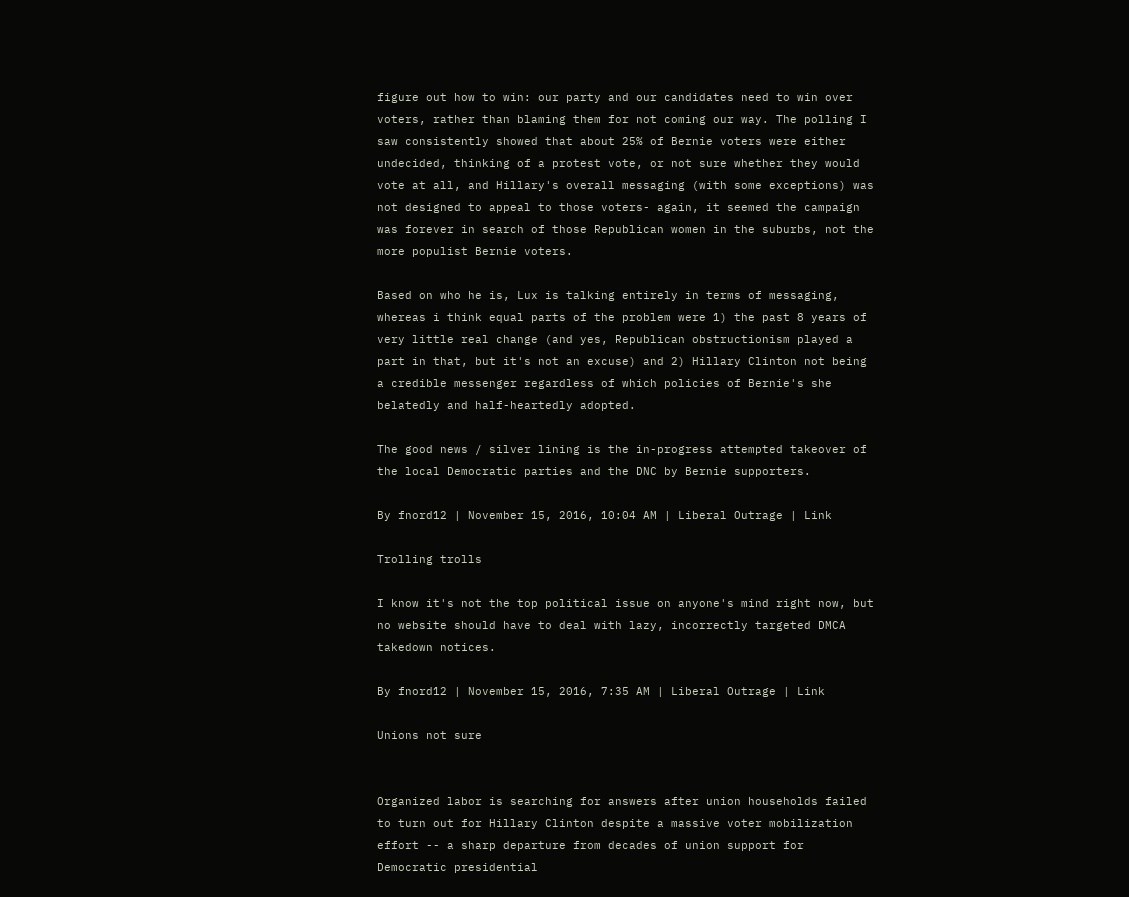figure out how to win: our party and our candidates need to win over voters, rather than blaming them for not coming our way. The polling I saw consistently showed that about 25% of Bernie voters were either undecided, thinking of a protest vote, or not sure whether they would vote at all, and Hillary's overall messaging (with some exceptions) was not designed to appeal to those voters- again, it seemed the campaign was forever in search of those Republican women in the suburbs, not the more populist Bernie voters.

Based on who he is, Lux is talking entirely in terms of messaging, whereas i think equal parts of the problem were 1) the past 8 years of very little real change (and yes, Republican obstructionism played a part in that, but it's not an excuse) and 2) Hillary Clinton not being a credible messenger regardless of which policies of Bernie's she belatedly and half-heartedly adopted.

The good news / silver lining is the in-progress attempted takeover of the local Democratic parties and the DNC by Bernie supporters.

By fnord12 | November 15, 2016, 10:04 AM | Liberal Outrage | Link

Trolling trolls

I know it's not the top political issue on anyone's mind right now, but no website should have to deal with lazy, incorrectly targeted DMCA takedown notices.

By fnord12 | November 15, 2016, 7:35 AM | Liberal Outrage | Link

Unions not sure


Organized labor is searching for answers after union households failed to turn out for Hillary Clinton despite a massive voter mobilization effort -- a sharp departure from decades of union support for Democratic presidential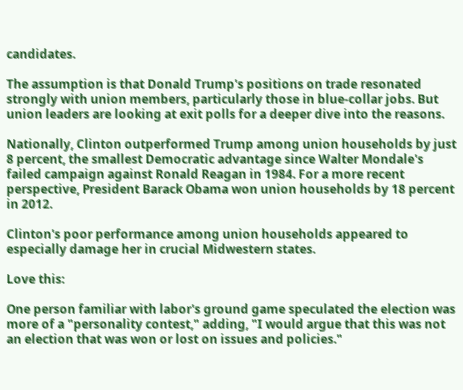candidates.

The assumption is that Donald Trump's positions on trade resonated strongly with union members, particularly those in blue-collar jobs. But union leaders are looking at exit polls for a deeper dive into the reasons.

Nationally, Clinton outperformed Trump among union households by just 8 percent, the smallest Democratic advantage since Walter Mondale's failed campaign against Ronald Reagan in 1984. For a more recent perspective, President Barack Obama won union households by 18 percent in 2012.

Clinton's poor performance among union households appeared to especially damage her in crucial Midwestern states.

Love this:

One person familiar with labor's ground game speculated the election was more of a "personality contest," adding, "I would argue that this was not an election that was won or lost on issues and policies."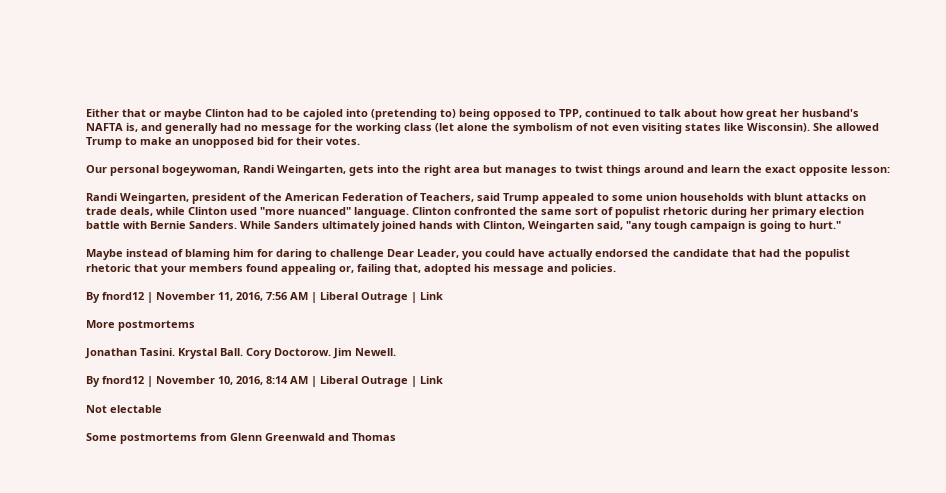Either that or maybe Clinton had to be cajoled into (pretending to) being opposed to TPP, continued to talk about how great her husband's NAFTA is, and generally had no message for the working class (let alone the symbolism of not even visiting states like Wisconsin). She allowed Trump to make an unopposed bid for their votes.

Our personal bogeywoman, Randi Weingarten, gets into the right area but manages to twist things around and learn the exact opposite lesson:

Randi Weingarten, president of the American Federation of Teachers, said Trump appealed to some union households with blunt attacks on trade deals, while Clinton used "more nuanced" language. Clinton confronted the same sort of populist rhetoric during her primary election battle with Bernie Sanders. While Sanders ultimately joined hands with Clinton, Weingarten said, "any tough campaign is going to hurt."

Maybe instead of blaming him for daring to challenge Dear Leader, you could have actually endorsed the candidate that had the populist rhetoric that your members found appealing or, failing that, adopted his message and policies.

By fnord12 | November 11, 2016, 7:56 AM | Liberal Outrage | Link

More postmortems

Jonathan Tasini. Krystal Ball. Cory Doctorow. Jim Newell.

By fnord12 | November 10, 2016, 8:14 AM | Liberal Outrage | Link

Not electable

Some postmortems from Glenn Greenwald and Thomas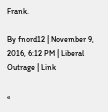Frank.

By fnord12 | November 9, 2016, 6:12 PM | Liberal Outrage | Link

«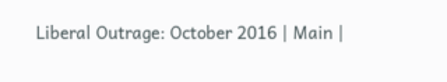Liberal Outrage: October 2016 | Main |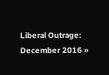Liberal Outrage: December 2016 »